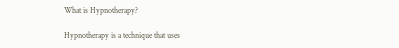What is Hypnotherapy?

Hypnotherapy is a technique that uses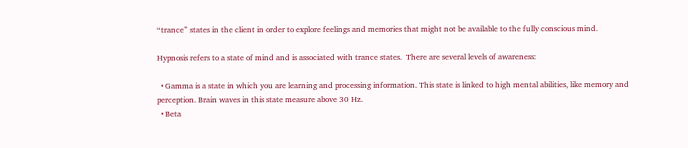“trance” states in the client in order to explore feelings and memories that might not be available to the fully conscious mind.

Hypnosis refers to a state of mind and is associated with trance states.  There are several levels of awareness:

  • Gamma is a state in which you are learning and processing information. This state is linked to high mental abilities, like memory and perception. Brain waves in this state measure above 30 Hz.
  • Beta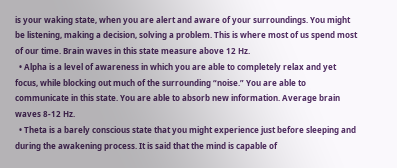is your waking state, when you are alert and aware of your surroundings. You might be listening, making a decision, solving a problem. This is where most of us spend most of our time. Brain waves in this state measure above 12 Hz.
  • Alpha is a level of awareness in which you are able to completely relax and yet focus, while blocking out much of the surrounding “noise.” You are able to communicate in this state. You are able to absorb new information. Average brain waves 8-12 Hz.
  • Theta is a barely conscious state that you might experience just before sleeping and during the awakening process. It is said that the mind is capable of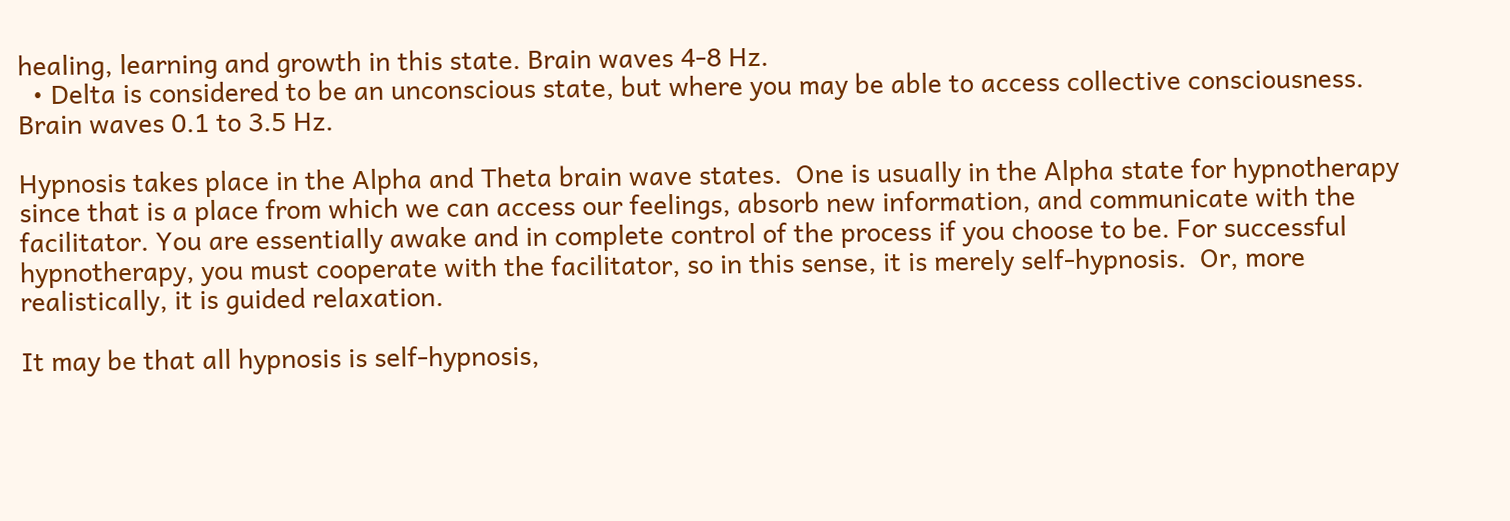healing, learning and growth in this state. Brain waves 4-8 Hz.
  • Delta is considered to be an unconscious state, but where you may be able to access collective consciousness. Brain waves 0.1 to 3.5 Hz.

Hypnosis takes place in the Alpha and Theta brain wave states.  One is usually in the Alpha state for hypnotherapy since that is a place from which we can access our feelings, absorb new information, and communicate with the facilitator. You are essentially awake and in complete control of the process if you choose to be. For successful hypnotherapy, you must cooperate with the facilitator, so in this sense, it is merely self-hypnosis.  Or, more realistically, it is guided relaxation.

It may be that all hypnosis is self-hypnosis,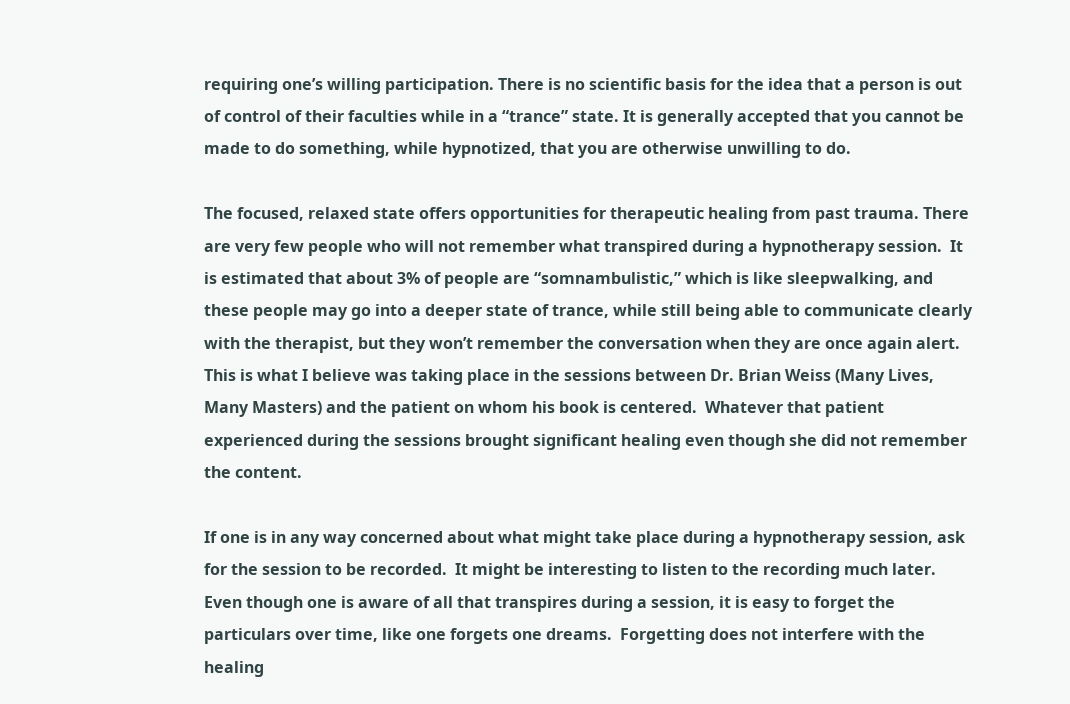requiring one’s willing participation. There is no scientific basis for the idea that a person is out of control of their faculties while in a “trance” state. It is generally accepted that you cannot be made to do something, while hypnotized, that you are otherwise unwilling to do.

The focused, relaxed state offers opportunities for therapeutic healing from past trauma. There are very few people who will not remember what transpired during a hypnotherapy session.  It is estimated that about 3% of people are “somnambulistic,” which is like sleepwalking, and these people may go into a deeper state of trance, while still being able to communicate clearly with the therapist, but they won’t remember the conversation when they are once again alert.  This is what I believe was taking place in the sessions between Dr. Brian Weiss (Many Lives, Many Masters) and the patient on whom his book is centered.  Whatever that patient experienced during the sessions brought significant healing even though she did not remember the content.

If one is in any way concerned about what might take place during a hypnotherapy session, ask for the session to be recorded.  It might be interesting to listen to the recording much later.  Even though one is aware of all that transpires during a session, it is easy to forget the particulars over time, like one forgets one dreams.  Forgetting does not interfere with the healing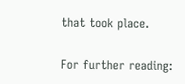that took place.

For further reading: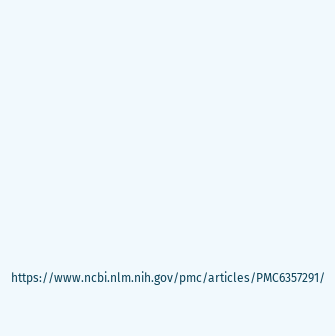https://www.ncbi.nlm.nih.gov/pmc/articles/PMC6357291/